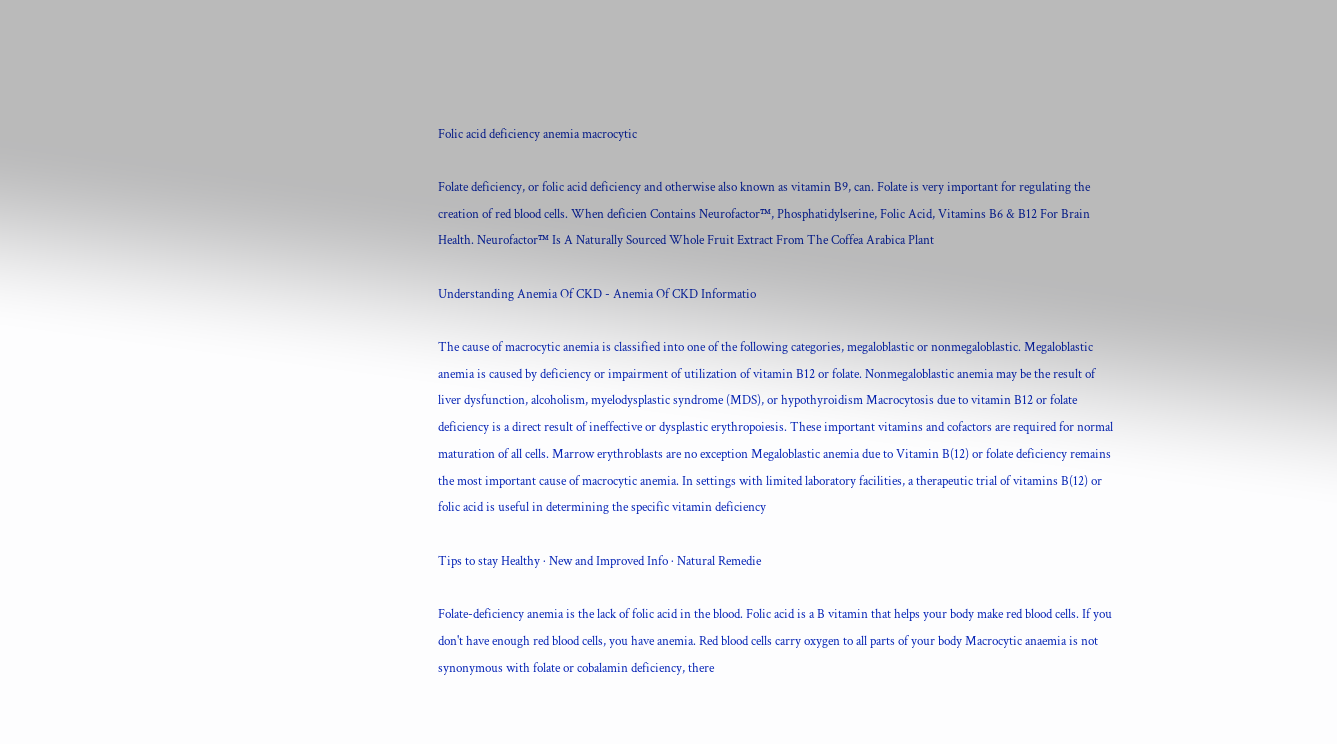Folic acid deficiency anemia macrocytic

Folate deficiency, or folic acid deficiency and otherwise also known as vitamin B9, can. Folate is very important for regulating the creation of red blood cells. When deficien Contains Neurofactor™, Phosphatidylserine, Folic Acid, Vitamins B6 & B12 For Brain Health. Neurofactor™ Is A Naturally Sourced Whole Fruit Extract From The Coffea Arabica Plant

Understanding Anemia Of CKD - Anemia Of CKD Informatio

The cause of macrocytic anemia is classified into one of the following categories, megaloblastic or nonmegaloblastic. Megaloblastic anemia is caused by deficiency or impairment of utilization of vitamin B12 or folate. Nonmegaloblastic anemia may be the result of liver dysfunction, alcoholism, myelodysplastic syndrome (MDS), or hypothyroidism Macrocytosis due to vitamin B12 or folate deficiency is a direct result of ineffective or dysplastic erythropoiesis. These important vitamins and cofactors are required for normal maturation of all cells. Marrow erythroblasts are no exception Megaloblastic anemia due to Vitamin B(12) or folate deficiency remains the most important cause of macrocytic anemia. In settings with limited laboratory facilities, a therapeutic trial of vitamins B(12) or folic acid is useful in determining the specific vitamin deficiency

Tips to stay Healthy · New and Improved Info · Natural Remedie

Folate-deficiency anemia is the lack of folic acid in the blood. Folic acid is a B vitamin that helps your body make red blood cells. If you don't have enough red blood cells, you have anemia. Red blood cells carry oxygen to all parts of your body Macrocytic anaemia is not synonymous with folate or cobalamin deficiency, there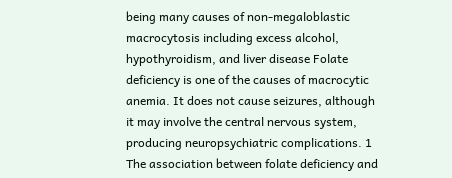being many causes of non-megaloblastic macrocytosis including excess alcohol, hypothyroidism, and liver disease Folate deficiency is one of the causes of macrocytic anemia. It does not cause seizures, although it may involve the central nervous system, producing neuropsychiatric complications. 1 The association between folate deficiency and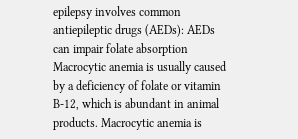epilepsy involves common antiepileptic drugs (AEDs): AEDs can impair folate absorption Macrocytic anemia is usually caused by a deficiency of folate or vitamin B-12, which is abundant in animal products. Macrocytic anemia is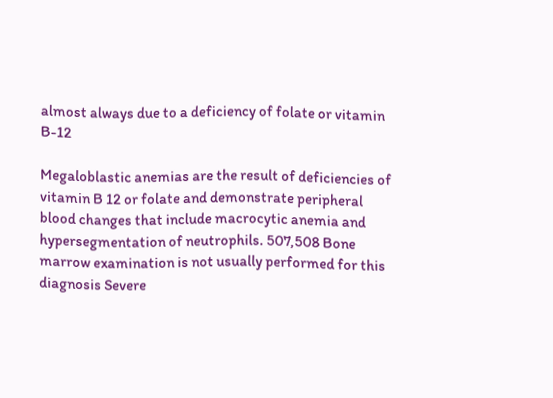almost always due to a deficiency of folate or vitamin B-12

Megaloblastic anemias are the result of deficiencies of vitamin B 12 or folate and demonstrate peripheral blood changes that include macrocytic anemia and hypersegmentation of neutrophils. 507,508 Bone marrow examination is not usually performed for this diagnosis Severe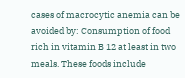cases of macrocytic anemia can be avoided by: Consumption of food rich in vitamin B 12 at least in two meals. These foods include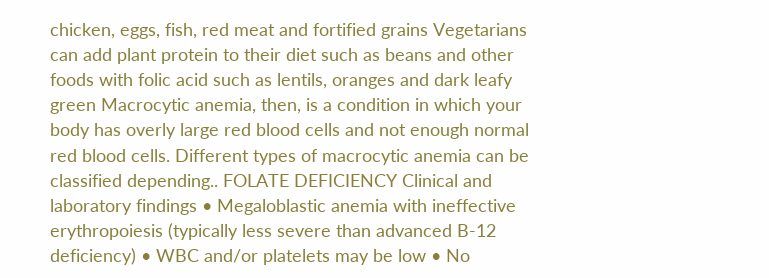chicken, eggs, fish, red meat and fortified grains Vegetarians can add plant protein to their diet such as beans and other foods with folic acid such as lentils, oranges and dark leafy green Macrocytic anemia, then, is a condition in which your body has overly large red blood cells and not enough normal red blood cells. Different types of macrocytic anemia can be classified depending.. FOLATE DEFICIENCY Clinical and laboratory findings • Megaloblastic anemia with ineffective erythropoiesis (typically less severe than advanced B-12 deficiency) • WBC and/or platelets may be low • No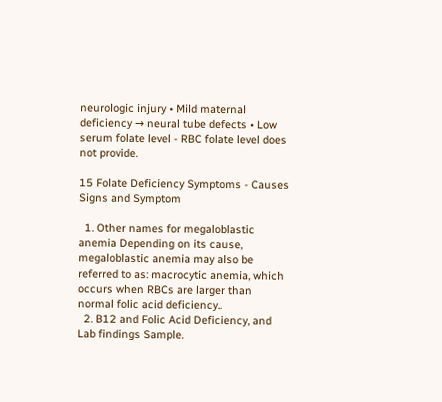neurologic injury • Mild maternal deficiency → neural tube defects • Low serum folate level - RBC folate level does not provide.

15 Folate Deficiency Symptoms - Causes Signs and Symptom

  1. Other names for megaloblastic anemia Depending on its cause, megaloblastic anemia may also be referred to as: macrocytic anemia, which occurs when RBCs are larger than normal folic acid deficiency..
  2. B12 and Folic Acid Deficiency, and Lab findings Sample.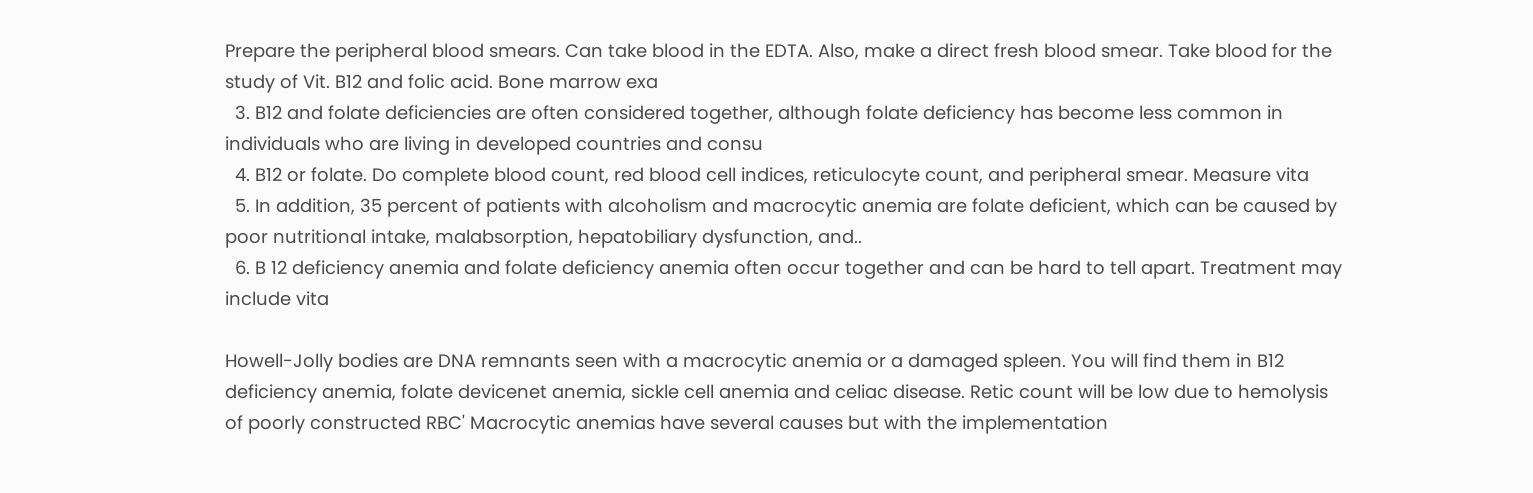Prepare the peripheral blood smears. Can take blood in the EDTA. Also, make a direct fresh blood smear. Take blood for the study of Vit. B12 and folic acid. Bone marrow exa
  3. B12 and folate deficiencies are often considered together, although folate deficiency has become less common in individuals who are living in developed countries and consu
  4. B12 or folate. Do complete blood count, red blood cell indices, reticulocyte count, and peripheral smear. Measure vita
  5. In addition, 35 percent of patients with alcoholism and macrocytic anemia are folate deficient, which can be caused by poor nutritional intake, malabsorption, hepatobiliary dysfunction, and..
  6. B 12 deficiency anemia and folate deficiency anemia often occur together and can be hard to tell apart. Treatment may include vita

Howell-Jolly bodies are DNA remnants seen with a macrocytic anemia or a damaged spleen. You will find them in B12 deficiency anemia, folate devicenet anemia, sickle cell anemia and celiac disease. Retic count will be low due to hemolysis of poorly constructed RBC' Macrocytic anemias have several causes but with the implementation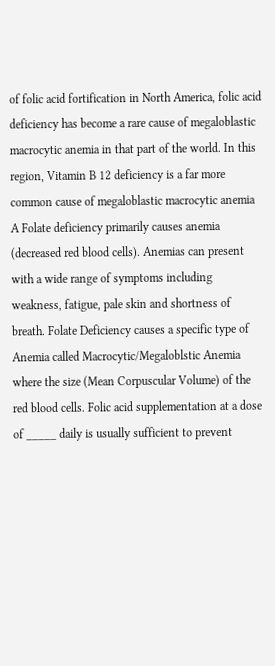of folic acid fortification in North America, folic acid deficiency has become a rare cause of megaloblastic macrocytic anemia in that part of the world. In this region, Vitamin B 12 deficiency is a far more common cause of megaloblastic macrocytic anemia A Folate deficiency primarily causes anemia (decreased red blood cells). Anemias can present with a wide range of symptoms including weakness, fatigue, pale skin and shortness of breath. Folate Deficiency causes a specific type of Anemia called Macrocytic/Megaloblstic Anemia where the size (Mean Corpuscular Volume) of the red blood cells. Folic acid supplementation at a dose of _____ daily is usually sufficient to prevent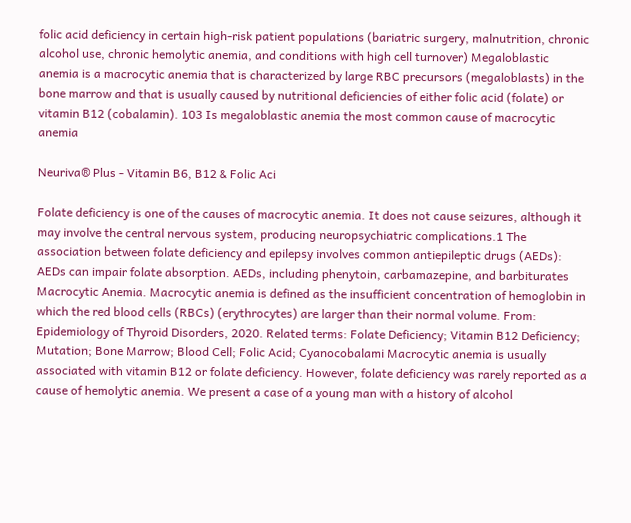folic acid deficiency in certain high-risk patient populations (bariatric surgery, malnutrition, chronic alcohol use, chronic hemolytic anemia, and conditions with high cell turnover) Megaloblastic anemia is a macrocytic anemia that is characterized by large RBC precursors (megaloblasts) in the bone marrow and that is usually caused by nutritional deficiencies of either folic acid (folate) or vitamin B12 (cobalamin). 103 Is megaloblastic anemia the most common cause of macrocytic anemia

Neuriva® Plus - Vitamin B6, B12 & Folic Aci

Folate deficiency is one of the causes of macrocytic anemia. It does not cause seizures, although it may involve the central nervous system, producing neuropsychiatric complications.1 The association between folate deficiency and epilepsy involves common antiepileptic drugs (AEDs): AEDs can impair folate absorption. AEDs, including phenytoin, carbamazepine, and barbiturates Macrocytic Anemia. Macrocytic anemia is defined as the insufficient concentration of hemoglobin in which the red blood cells (RBCs) (erythrocytes) are larger than their normal volume. From: Epidemiology of Thyroid Disorders, 2020. Related terms: Folate Deficiency; Vitamin B12 Deficiency; Mutation; Bone Marrow; Blood Cell; Folic Acid; Cyanocobalami Macrocytic anemia is usually associated with vitamin B12 or folate deficiency. However, folate deficiency was rarely reported as a cause of hemolytic anemia. We present a case of a young man with a history of alcohol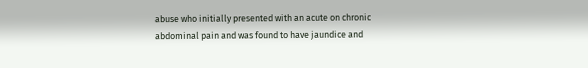abuse who initially presented with an acute on chronic abdominal pain and was found to have jaundice and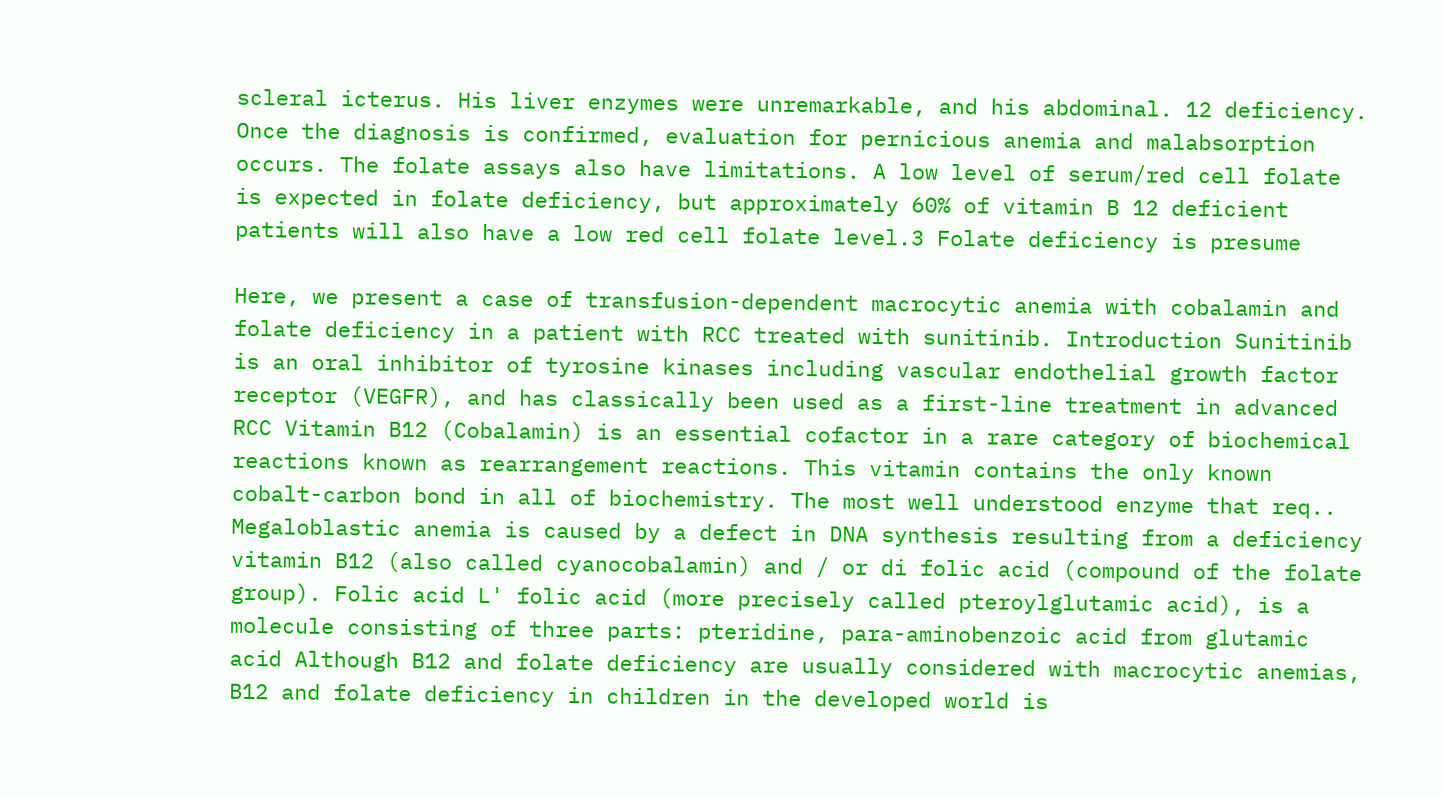scleral icterus. His liver enzymes were unremarkable, and his abdominal. 12 deficiency. Once the diagnosis is confirmed, evaluation for pernicious anemia and malabsorption occurs. The folate assays also have limitations. A low level of serum/red cell folate is expected in folate deficiency, but approximately 60% of vitamin B 12 deficient patients will also have a low red cell folate level.3 Folate deficiency is presume

Here, we present a case of transfusion-dependent macrocytic anemia with cobalamin and folate deficiency in a patient with RCC treated with sunitinib. Introduction Sunitinib is an oral inhibitor of tyrosine kinases including vascular endothelial growth factor receptor (VEGFR), and has classically been used as a first-line treatment in advanced RCC Vitamin B12 (Cobalamin) is an essential cofactor in a rare category of biochemical reactions known as rearrangement reactions. This vitamin contains the only known cobalt-carbon bond in all of biochemistry. The most well understood enzyme that req.. Megaloblastic anemia is caused by a defect in DNA synthesis resulting from a deficiency vitamin B12 (also called cyanocobalamin) and / or di folic acid (compound of the folate group). Folic acid L' folic acid (more precisely called pteroylglutamic acid), is a molecule consisting of three parts: pteridine, para-aminobenzoic acid from glutamic acid Although B12 and folate deficiency are usually considered with macrocytic anemias, B12 and folate deficiency in children in the developed world is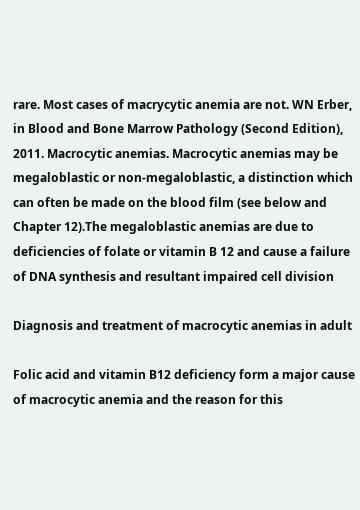rare. Most cases of macrycytic anemia are not. WN Erber, in Blood and Bone Marrow Pathology (Second Edition), 2011. Macrocytic anemias. Macrocytic anemias may be megaloblastic or non-megaloblastic, a distinction which can often be made on the blood film (see below and Chapter 12).The megaloblastic anemias are due to deficiencies of folate or vitamin B 12 and cause a failure of DNA synthesis and resultant impaired cell division

Diagnosis and treatment of macrocytic anemias in adult

Folic acid and vitamin B12 deficiency form a major cause of macrocytic anemia and the reason for this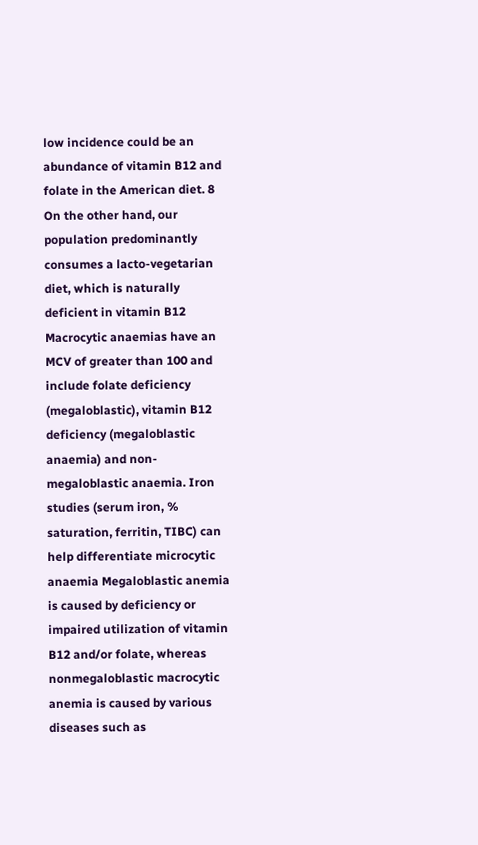low incidence could be an abundance of vitamin B12 and folate in the American diet. 8 On the other hand, our population predominantly consumes a lacto-vegetarian diet, which is naturally deficient in vitamin B12 Macrocytic anaemias have an MCV of greater than 100 and include folate deficiency (megaloblastic), vitamin B12 deficiency (megaloblastic anaemia) and non-megaloblastic anaemia. Iron studies (serum iron, % saturation, ferritin, TIBC) can help differentiate microcytic anaemia Megaloblastic anemia is caused by deficiency or impaired utilization of vitamin B12 and/or folate, whereas nonmegaloblastic macrocytic anemia is caused by various diseases such as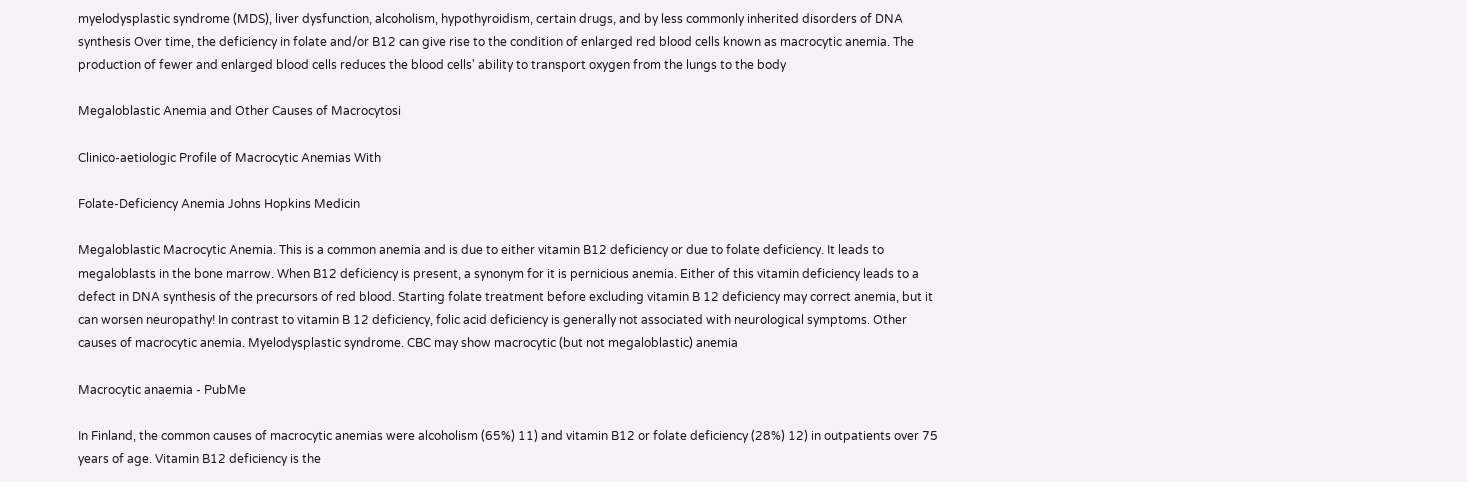myelodysplastic syndrome (MDS), liver dysfunction, alcoholism, hypothyroidism, certain drugs, and by less commonly inherited disorders of DNA synthesis Over time, the deficiency in folate and/or B12 can give rise to the condition of enlarged red blood cells known as macrocytic anemia. The production of fewer and enlarged blood cells reduces the blood cells' ability to transport oxygen from the lungs to the body

Megaloblastic Anemia and Other Causes of Macrocytosi

Clinico-aetiologic Profile of Macrocytic Anemias With

Folate-Deficiency Anemia Johns Hopkins Medicin

Megaloblastic Macrocytic Anemia. This is a common anemia and is due to either vitamin B12 deficiency or due to folate deficiency. It leads to megaloblasts in the bone marrow. When B12 deficiency is present, a synonym for it is pernicious anemia. Either of this vitamin deficiency leads to a defect in DNA synthesis of the precursors of red blood. Starting folate treatment before excluding vitamin B 12 deficiency may correct anemia, but it can worsen neuropathy! In contrast to vitamin B 12 deficiency, folic acid deficiency is generally not associated with neurological symptoms. Other causes of macrocytic anemia. Myelodysplastic syndrome. CBC may show macrocytic (but not megaloblastic) anemia

Macrocytic anaemia - PubMe

In Finland, the common causes of macrocytic anemias were alcoholism (65%) 11) and vitamin B12 or folate deficiency (28%) 12) in outpatients over 75 years of age. Vitamin B12 deficiency is the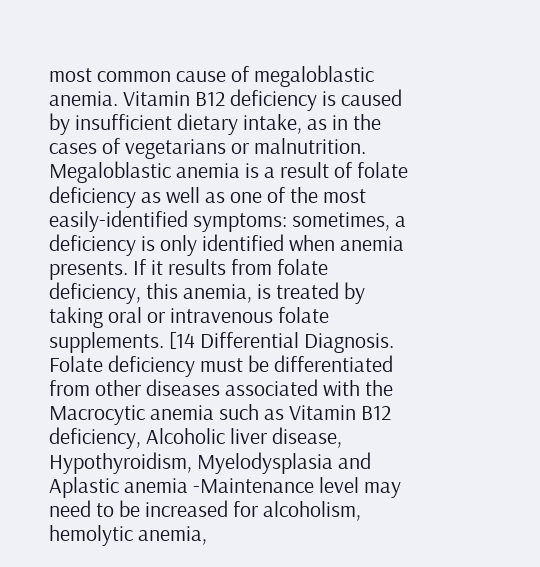most common cause of megaloblastic anemia. Vitamin B12 deficiency is caused by insufficient dietary intake, as in the cases of vegetarians or malnutrition. Megaloblastic anemia is a result of folate deficiency as well as one of the most easily-identified symptoms: sometimes, a deficiency is only identified when anemia presents. If it results from folate deficiency, this anemia, is treated by taking oral or intravenous folate supplements. [14 Differential Diagnosis. Folate deficiency must be differentiated from other diseases associated with the Macrocytic anemia such as Vitamin B12 deficiency, Alcoholic liver disease, Hypothyroidism, Myelodysplasia and Aplastic anemia -Maintenance level may need to be increased for alcoholism, hemolytic anemia,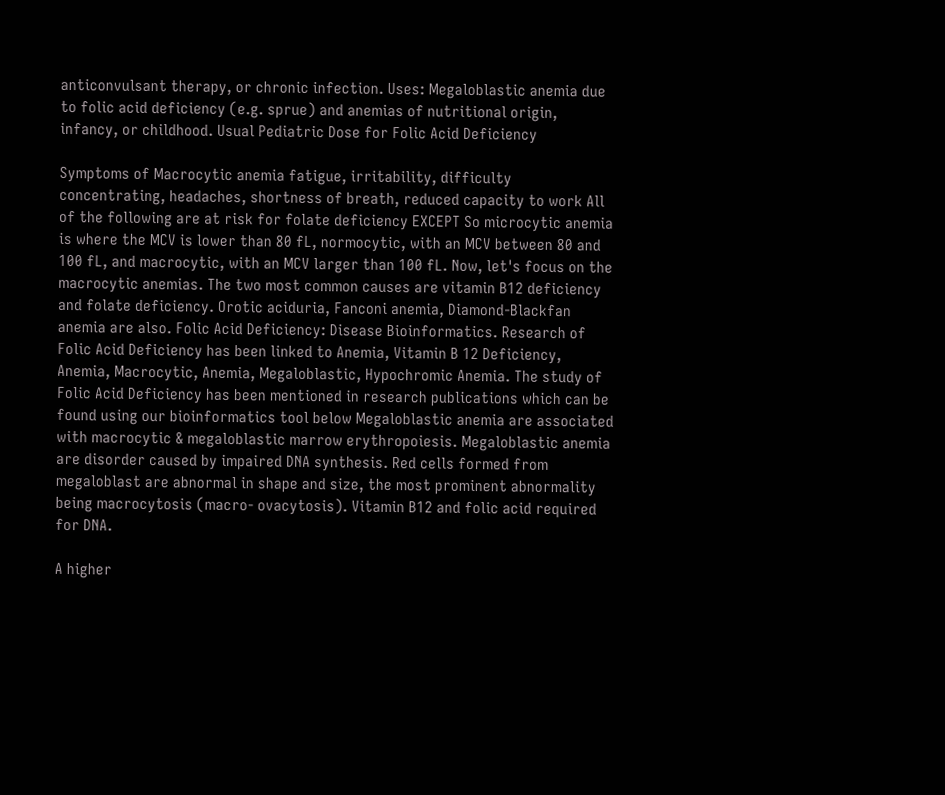anticonvulsant therapy, or chronic infection. Uses: Megaloblastic anemia due to folic acid deficiency (e.g. sprue) and anemias of nutritional origin, infancy, or childhood. Usual Pediatric Dose for Folic Acid Deficiency

Symptoms of Macrocytic anemia fatigue, irritability, difficulty concentrating, headaches, shortness of breath, reduced capacity to work All of the following are at risk for folate deficiency EXCEPT So microcytic anemia is where the MCV is lower than 80 fL, normocytic, with an MCV between 80 and 100 fL, and macrocytic, with an MCV larger than 100 fL. Now, let's focus on the macrocytic anemias. The two most common causes are vitamin B12 deficiency and folate deficiency. Orotic aciduria, Fanconi anemia, Diamond-Blackfan anemia are also. Folic Acid Deficiency: Disease Bioinformatics. Research of Folic Acid Deficiency has been linked to Anemia, Vitamin B 12 Deficiency, Anemia, Macrocytic, Anemia, Megaloblastic, Hypochromic Anemia. The study of Folic Acid Deficiency has been mentioned in research publications which can be found using our bioinformatics tool below Megaloblastic anemia are associated with macrocytic & megaloblastic marrow erythropoiesis. Megaloblastic anemia are disorder caused by impaired DNA synthesis. Red cells formed from megaloblast are abnormal in shape and size, the most prominent abnormality being macrocytosis (macro- ovacytosis). Vitamin B12 and folic acid required for DNA.

A higher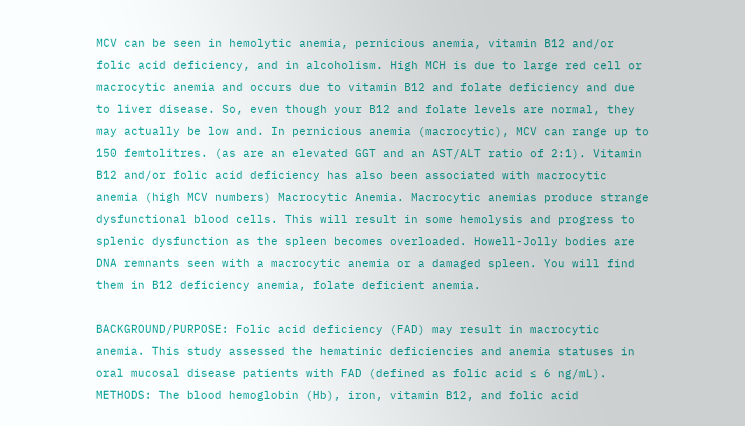MCV can be seen in hemolytic anemia, pernicious anemia, vitamin B12 and/or folic acid deficiency, and in alcoholism. High MCH is due to large red cell or macrocytic anemia and occurs due to vitamin B12 and folate deficiency and due to liver disease. So, even though your B12 and folate levels are normal, they may actually be low and. In pernicious anemia (macrocytic), MCV can range up to 150 femtolitres. (as are an elevated GGT and an AST/ALT ratio of 2:1). Vitamin B12 and/or folic acid deficiency has also been associated with macrocytic anemia (high MCV numbers) Macrocytic Anemia. Macrocytic anemias produce strange dysfunctional blood cells. This will result in some hemolysis and progress to splenic dysfunction as the spleen becomes overloaded. Howell-Jolly bodies are DNA remnants seen with a macrocytic anemia or a damaged spleen. You will find them in B12 deficiency anemia, folate deficient anemia.

BACKGROUND/PURPOSE: Folic acid deficiency (FAD) may result in macrocytic anemia. This study assessed the hematinic deficiencies and anemia statuses in oral mucosal disease patients with FAD (defined as folic acid ≤ 6 ng/mL). METHODS: The blood hemoglobin (Hb), iron, vitamin B12, and folic acid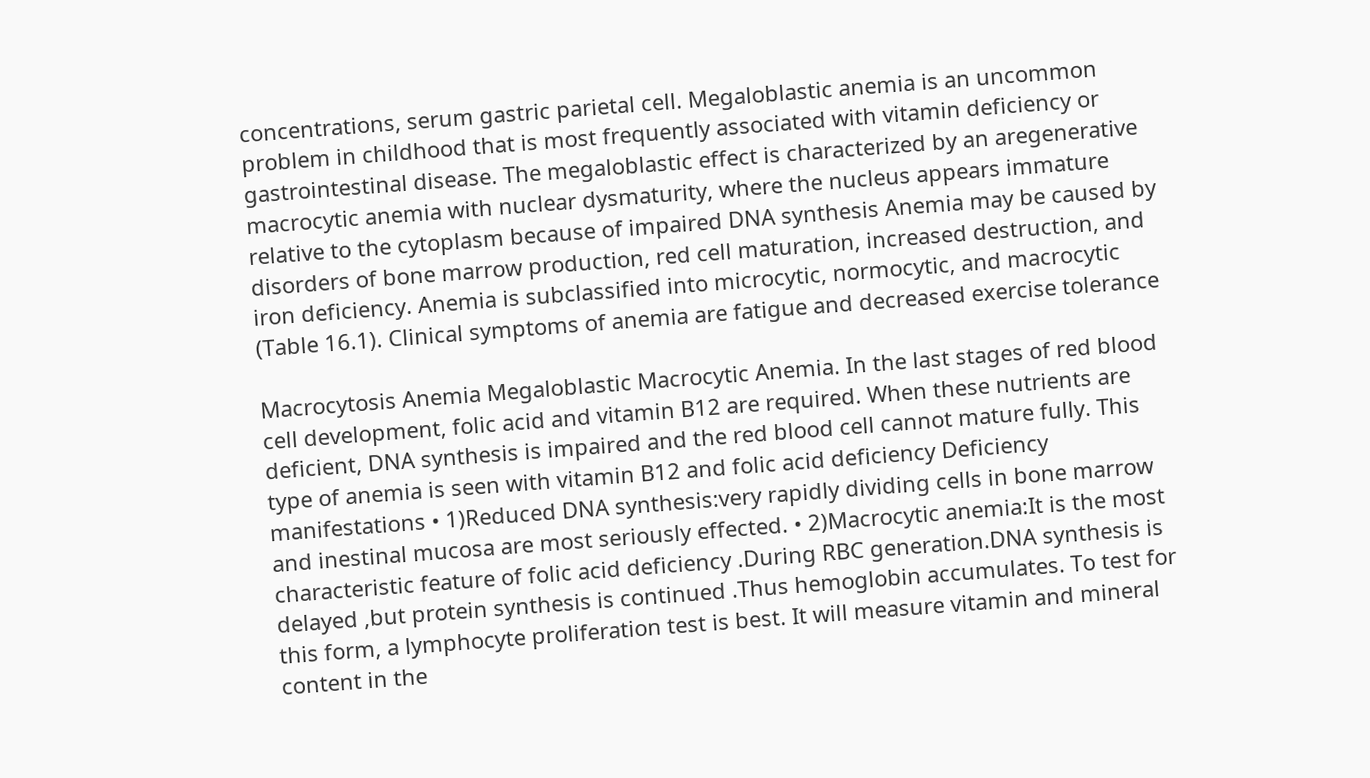concentrations, serum gastric parietal cell. Megaloblastic anemia is an uncommon problem in childhood that is most frequently associated with vitamin deficiency or gastrointestinal disease. The megaloblastic effect is characterized by an aregenerative macrocytic anemia with nuclear dysmaturity, where the nucleus appears immature relative to the cytoplasm because of impaired DNA synthesis Anemia may be caused by disorders of bone marrow production, red cell maturation, increased destruction, and iron deficiency. Anemia is subclassified into microcytic, normocytic, and macrocytic (Table 16.1). Clinical symptoms of anemia are fatigue and decreased exercise tolerance

Macrocytosis Anemia Megaloblastic Macrocytic Anemia. In the last stages of red blood cell development, folic acid and vitamin B12 are required. When these nutrients are deficient, DNA synthesis is impaired and the red blood cell cannot mature fully. This type of anemia is seen with vitamin B12 and folic acid deficiency Deficiency manifestations • 1)Reduced DNA synthesis:very rapidly dividing cells in bone marrow and inestinal mucosa are most seriously effected. • 2)Macrocytic anemia:It is the most characteristic feature of folic acid deficiency .During RBC generation.DNA synthesis is delayed ,but protein synthesis is continued .Thus hemoglobin accumulates. To test for this form, a lymphocyte proliferation test is best. It will measure vitamin and mineral content in the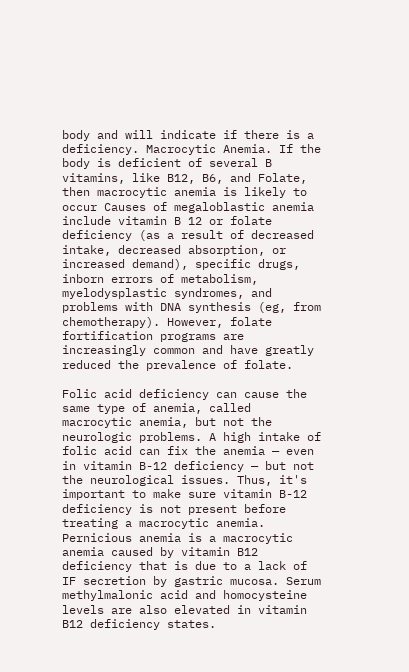body and will indicate if there is a deficiency. Macrocytic Anemia. If the body is deficient of several B vitamins, like B12, B6, and Folate, then macrocytic anemia is likely to occur Causes of megaloblastic anemia include vitamin B 12 or folate deficiency (as a result of decreased intake, decreased absorption, or increased demand), specific drugs, inborn errors of metabolism, myelodysplastic syndromes, and problems with DNA synthesis (eg, from chemotherapy). However, folate fortification programs are increasingly common and have greatly reduced the prevalence of folate.

Folic acid deficiency can cause the same type of anemia, called macrocytic anemia, but not the neurologic problems. A high intake of folic acid can fix the anemia — even in vitamin B-12 deficiency — but not the neurological issues. Thus, it's important to make sure vitamin B-12 deficiency is not present before treating a macrocytic anemia. Pernicious anemia is a macrocytic anemia caused by vitamin B12 deficiency that is due to a lack of IF secretion by gastric mucosa. Serum methylmalonic acid and homocysteine levels are also elevated in vitamin B12 deficiency states.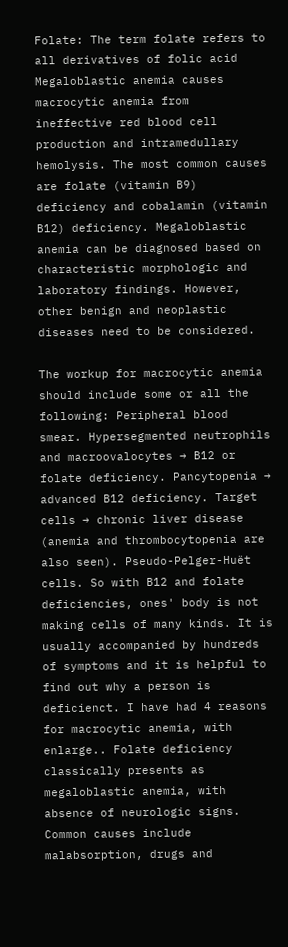Folate: The term folate refers to all derivatives of folic acid Megaloblastic anemia causes macrocytic anemia from ineffective red blood cell production and intramedullary hemolysis. The most common causes are folate (vitamin B9) deficiency and cobalamin (vitamin B12) deficiency. Megaloblastic anemia can be diagnosed based on characteristic morphologic and laboratory findings. However, other benign and neoplastic diseases need to be considered.

The workup for macrocytic anemia should include some or all the following: Peripheral blood smear. Hypersegmented neutrophils and macroovalocytes → B12 or folate deficiency. Pancytopenia → advanced B12 deficiency. Target cells → chronic liver disease (anemia and thrombocytopenia are also seen). Pseudo-Pelger-Huët cells. So with B12 and folate deficiencies, ones' body is not making cells of many kinds. It is usually accompanied by hundreds of symptoms and it is helpful to find out why a person is deficienct. I have had 4 reasons for macrocytic anemia, with enlarge.. Folate deficiency classically presents as megaloblastic anemia, with absence of neurologic signs. Common causes include malabsorption, drugs and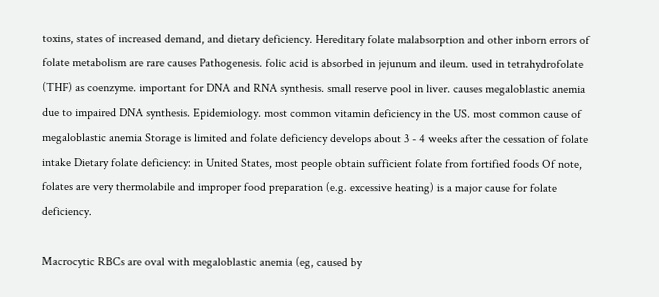toxins, states of increased demand, and dietary deficiency. Hereditary folate malabsorption and other inborn errors of folate metabolism are rare causes Pathogenesis. folic acid is absorbed in jejunum and ileum. used in tetrahydrofolate (THF) as coenzyme. important for DNA and RNA synthesis. small reserve pool in liver. causes megaloblastic anemia due to impaired DNA synthesis. Epidemiology. most common vitamin deficiency in the US. most common cause of megaloblastic anemia Storage is limited and folate deficiency develops about 3 - 4 weeks after the cessation of folate intake Dietary folate deficiency: in United States, most people obtain sufficient folate from fortified foods Of note, folates are very thermolabile and improper food preparation (e.g. excessive heating) is a major cause for folate deficiency.

Macrocytic RBCs are oval with megaloblastic anemia (eg, caused by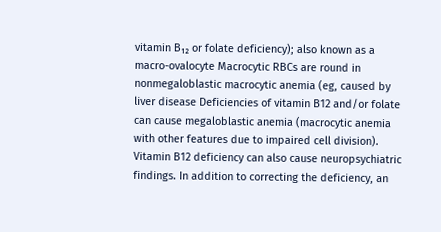vitamin B₁₂ or folate deficiency); also known as a macro-ovalocyte Macrocytic RBCs are round in nonmegaloblastic macrocytic anemia (eg, caused by liver disease Deficiencies of vitamin B12 and/or folate can cause megaloblastic anemia (macrocytic anemia with other features due to impaired cell division). Vitamin B12 deficiency can also cause neuropsychiatric findings. In addition to correcting the deficiency, an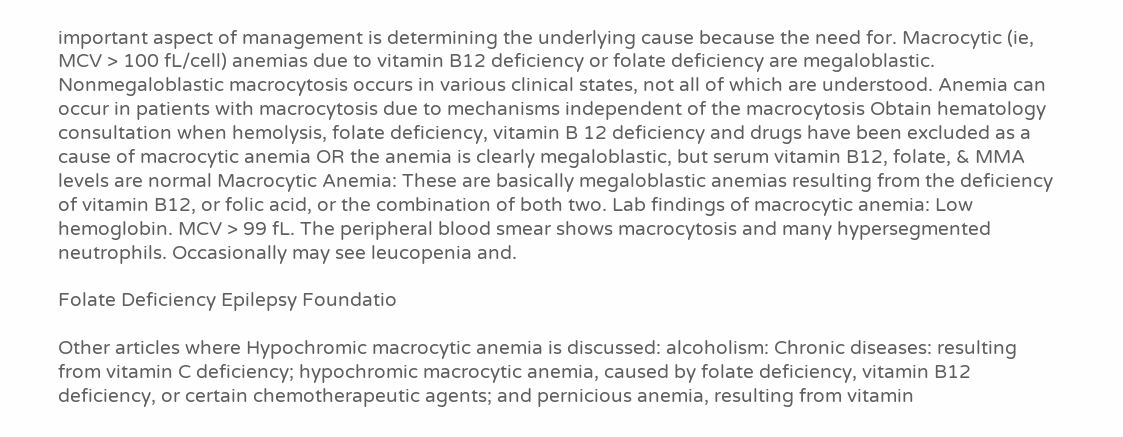important aspect of management is determining the underlying cause because the need for. Macrocytic (ie, MCV > 100 fL/cell) anemias due to vitamin B12 deficiency or folate deficiency are megaloblastic. Nonmegaloblastic macrocytosis occurs in various clinical states, not all of which are understood. Anemia can occur in patients with macrocytosis due to mechanisms independent of the macrocytosis Obtain hematology consultation when hemolysis, folate deficiency, vitamin B 12 deficiency and drugs have been excluded as a cause of macrocytic anemia OR the anemia is clearly megaloblastic, but serum vitamin B12, folate, & MMA levels are normal Macrocytic Anemia: These are basically megaloblastic anemias resulting from the deficiency of vitamin B12, or folic acid, or the combination of both two. Lab findings of macrocytic anemia: Low hemoglobin. MCV > 99 fL. The peripheral blood smear shows macrocytosis and many hypersegmented neutrophils. Occasionally may see leucopenia and.

Folate Deficiency Epilepsy Foundatio

Other articles where Hypochromic macrocytic anemia is discussed: alcoholism: Chronic diseases: resulting from vitamin C deficiency; hypochromic macrocytic anemia, caused by folate deficiency, vitamin B12 deficiency, or certain chemotherapeutic agents; and pernicious anemia, resulting from vitamin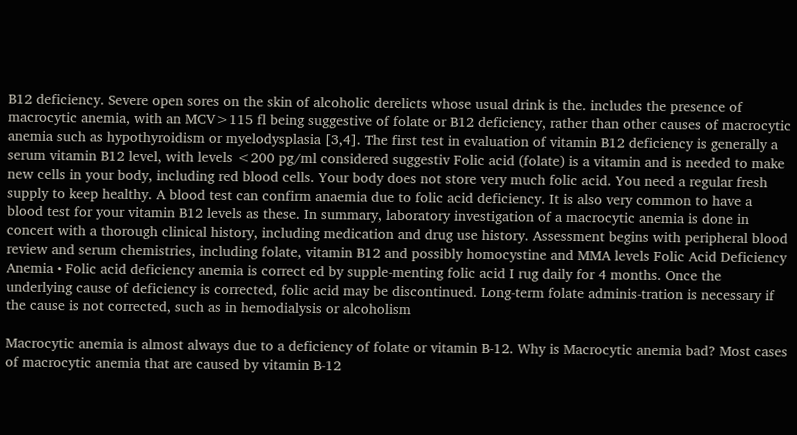B12 deficiency. Severe open sores on the skin of alcoholic derelicts whose usual drink is the. includes the presence of macrocytic anemia, with an MCV>115 fl being suggestive of folate or B12 deficiency, rather than other causes of macrocytic anemia such as hypothyroidism or myelodysplasia [3,4]. The first test in evaluation of vitamin B12 deficiency is generally a serum vitamin B12 level, with levels <200 pg/ml considered suggestiv Folic acid (folate) is a vitamin and is needed to make new cells in your body, including red blood cells. Your body does not store very much folic acid. You need a regular fresh supply to keep healthy. A blood test can confirm anaemia due to folic acid deficiency. It is also very common to have a blood test for your vitamin B12 levels as these. In summary, laboratory investigation of a macrocytic anemia is done in concert with a thorough clinical history, including medication and drug use history. Assessment begins with peripheral blood review and serum chemistries, including folate, vitamin B12 and possibly homocystine and MMA levels Folic Acid Deficiency Anemia • Folic acid deficiency anemia is correct ed by supple-menting folic acid I rug daily for 4 months. Once the underlying cause of deficiency is corrected, folic acid may be discontinued. Long-term folate adminis-tration is necessary if the cause is not corrected, such as in hemodialysis or alcoholism

Macrocytic anemia is almost always due to a deficiency of folate or vitamin B-12. Why is Macrocytic anemia bad? Most cases of macrocytic anemia that are caused by vitamin B-12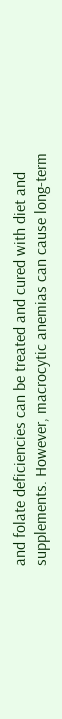and folate deficiencies can be treated and cured with diet and supplements. However, macrocytic anemias can cause long-term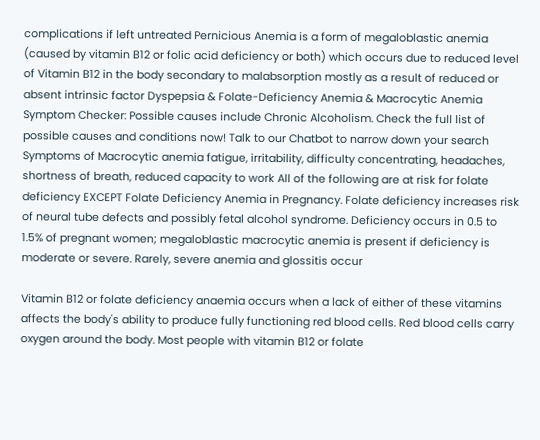complications if left untreated Pernicious Anemia is a form of megaloblastic anemia (caused by vitamin B12 or folic acid deficiency or both) which occurs due to reduced level of Vitamin B12 in the body secondary to malabsorption mostly as a result of reduced or absent intrinsic factor Dyspepsia & Folate-Deficiency Anemia & Macrocytic Anemia Symptom Checker: Possible causes include Chronic Alcoholism. Check the full list of possible causes and conditions now! Talk to our Chatbot to narrow down your search Symptoms of Macrocytic anemia fatigue, irritability, difficulty concentrating, headaches, shortness of breath, reduced capacity to work All of the following are at risk for folate deficiency EXCEPT Folate Deficiency Anemia in Pregnancy. Folate deficiency increases risk of neural tube defects and possibly fetal alcohol syndrome. Deficiency occurs in 0.5 to 1.5% of pregnant women; megaloblastic macrocytic anemia is present if deficiency is moderate or severe. Rarely, severe anemia and glossitis occur

Vitamin B12 or folate deficiency anaemia occurs when a lack of either of these vitamins affects the body's ability to produce fully functioning red blood cells. Red blood cells carry oxygen around the body. Most people with vitamin B12 or folate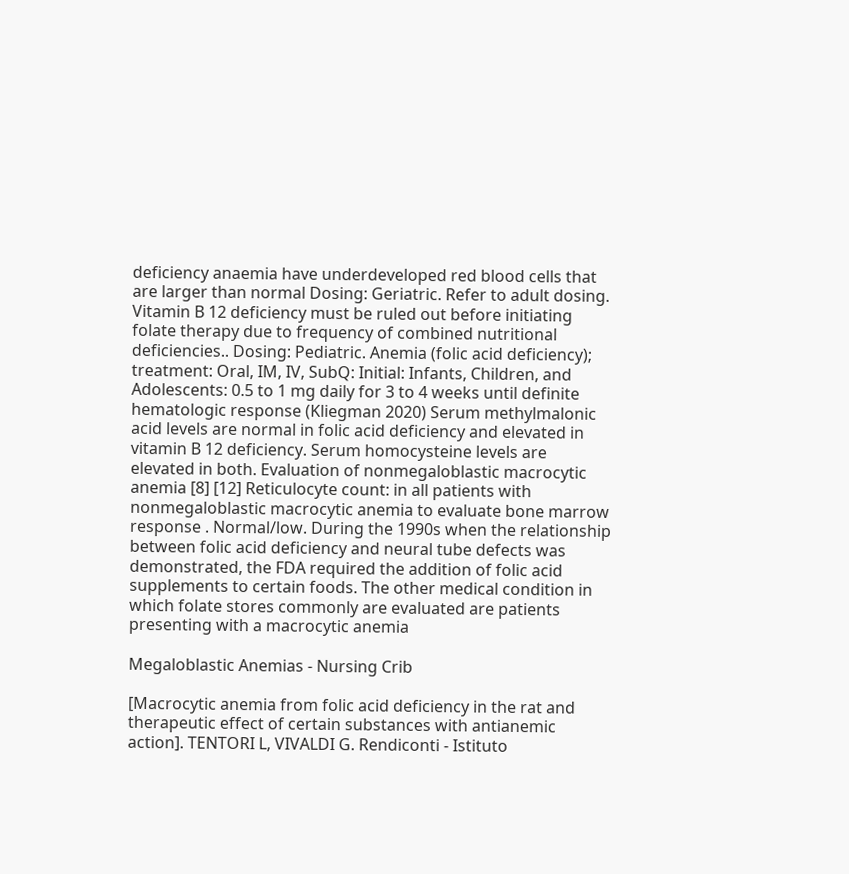deficiency anaemia have underdeveloped red blood cells that are larger than normal Dosing: Geriatric. Refer to adult dosing. Vitamin B 12 deficiency must be ruled out before initiating folate therapy due to frequency of combined nutritional deficiencies.. Dosing: Pediatric. Anemia (folic acid deficiency); treatment: Oral, IM, IV, SubQ: Initial: Infants, Children, and Adolescents: 0.5 to 1 mg daily for 3 to 4 weeks until definite hematologic response (Kliegman 2020) Serum methylmalonic acid levels are normal in folic acid deficiency and elevated in vitamin B 12 deficiency. Serum homocysteine levels are elevated in both. Evaluation of nonmegaloblastic macrocytic anemia [8] [12] Reticulocyte count: in all patients with nonmegaloblastic macrocytic anemia to evaluate bone marrow response . Normal/low. During the 1990s when the relationship between folic acid deficiency and neural tube defects was demonstrated, the FDA required the addition of folic acid supplements to certain foods. The other medical condition in which folate stores commonly are evaluated are patients presenting with a macrocytic anemia

Megaloblastic Anemias - Nursing Crib

[Macrocytic anemia from folic acid deficiency in the rat and therapeutic effect of certain substances with antianemic action]. TENTORI L, VIVALDI G. Rendiconti - Istituto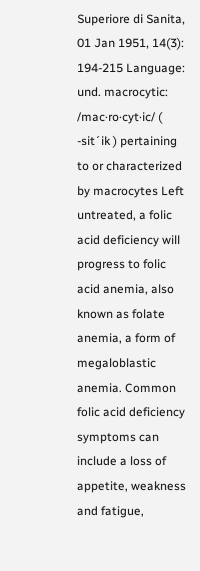Superiore di Sanita, 01 Jan 1951, 14(3): 194-215 Language: und. macrocytic: /mac·ro·cyt·ic/ ( -sit´ik ) pertaining to or characterized by macrocytes Left untreated, a folic acid deficiency will progress to folic acid anemia, also known as folate anemia, a form of megaloblastic anemia. Common folic acid deficiency symptoms can include a loss of appetite, weakness and fatigue,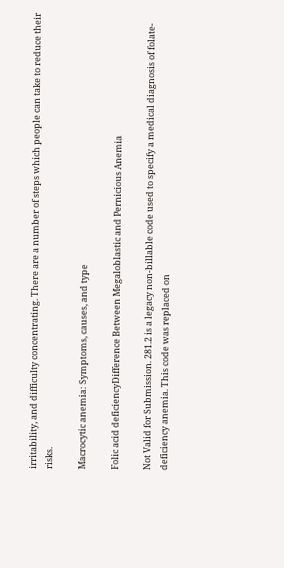irritability, and difficulty concentrating. There are a number of steps which people can take to reduce their risks.

Macrocytic anemia: Symptoms, causes, and type

Folic acid deficiencyDifference Between Megaloblastic and Pernicious Anemia

Not Valid for Submission. 281.2 is a legacy non-billable code used to specify a medical diagnosis of folate-deficiency anemia. This code was replaced on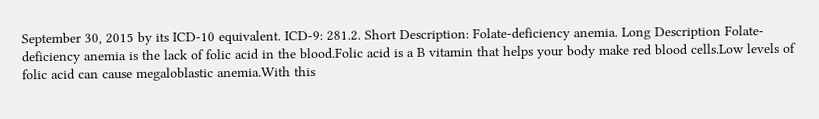September 30, 2015 by its ICD-10 equivalent. ICD-9: 281.2. Short Description: Folate-deficiency anemia. Long Description Folate-deficiency anemia is the lack of folic acid in the blood.Folic acid is a B vitamin that helps your body make red blood cells.Low levels of folic acid can cause megaloblastic anemia.With this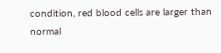condition, red blood cells are larger than normal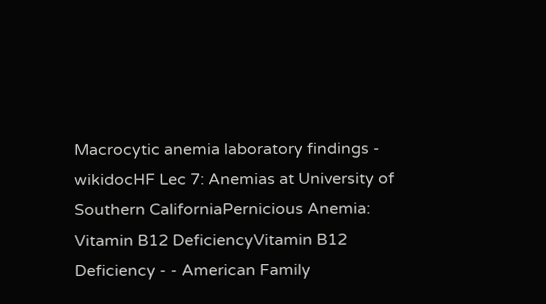Macrocytic anemia laboratory findings - wikidocHF Lec 7: Anemias at University of Southern CaliforniaPernicious Anemia: Vitamin B12 DeficiencyVitamin B12 Deficiency - - American Family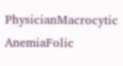PhysicianMacrocytic AnemiaFolic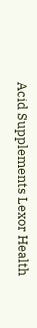Acid Supplements Lexor Health